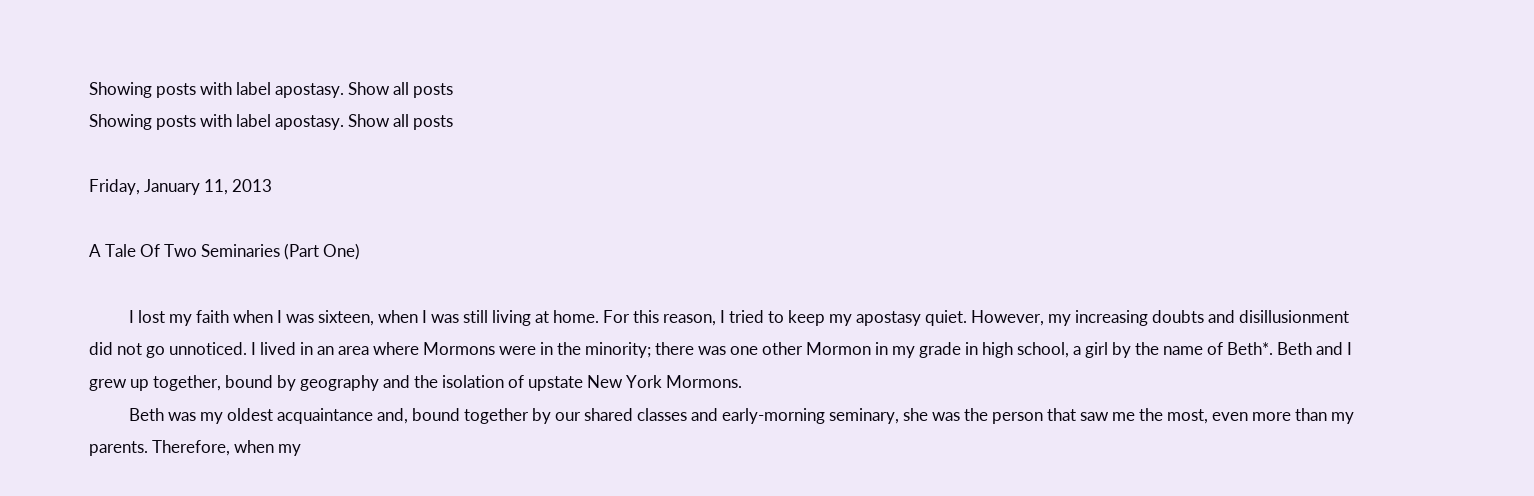Showing posts with label apostasy. Show all posts
Showing posts with label apostasy. Show all posts

Friday, January 11, 2013

A Tale Of Two Seminaries (Part One)

          I lost my faith when I was sixteen, when I was still living at home. For this reason, I tried to keep my apostasy quiet. However, my increasing doubts and disillusionment did not go unnoticed. I lived in an area where Mormons were in the minority; there was one other Mormon in my grade in high school, a girl by the name of Beth*. Beth and I grew up together, bound by geography and the isolation of upstate New York Mormons.
          Beth was my oldest acquaintance and, bound together by our shared classes and early-morning seminary, she was the person that saw me the most, even more than my parents. Therefore, when my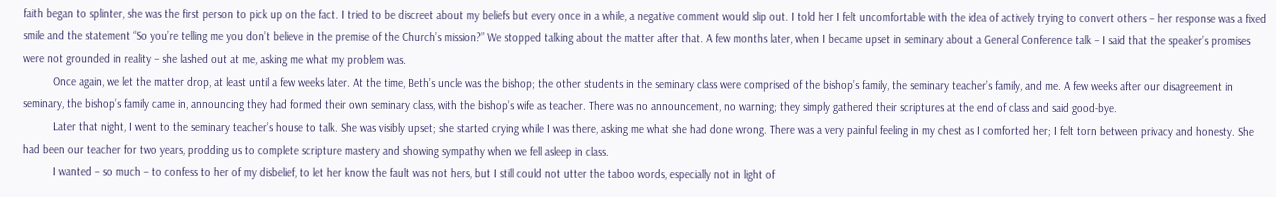faith began to splinter, she was the first person to pick up on the fact. I tried to be discreet about my beliefs but every once in a while, a negative comment would slip out. I told her I felt uncomfortable with the idea of actively trying to convert others – her response was a fixed smile and the statement “So you’re telling me you don’t believe in the premise of the Church’s mission?” We stopped talking about the matter after that. A few months later, when I became upset in seminary about a General Conference talk – I said that the speaker’s promises were not grounded in reality – she lashed out at me, asking me what my problem was.
          Once again, we let the matter drop, at least until a few weeks later. At the time, Beth’s uncle was the bishop; the other students in the seminary class were comprised of the bishop’s family, the seminary teacher’s family, and me. A few weeks after our disagreement in seminary, the bishop’s family came in, announcing they had formed their own seminary class, with the bishop’s wife as teacher. There was no announcement, no warning; they simply gathered their scriptures at the end of class and said good-bye.
          Later that night, I went to the seminary teacher’s house to talk. She was visibly upset; she started crying while I was there, asking me what she had done wrong. There was a very painful feeling in my chest as I comforted her; I felt torn between privacy and honesty. She had been our teacher for two years, prodding us to complete scripture mastery and showing sympathy when we fell asleep in class.
          I wanted – so much – to confess to her of my disbelief, to let her know the fault was not hers, but I still could not utter the taboo words, especially not in light of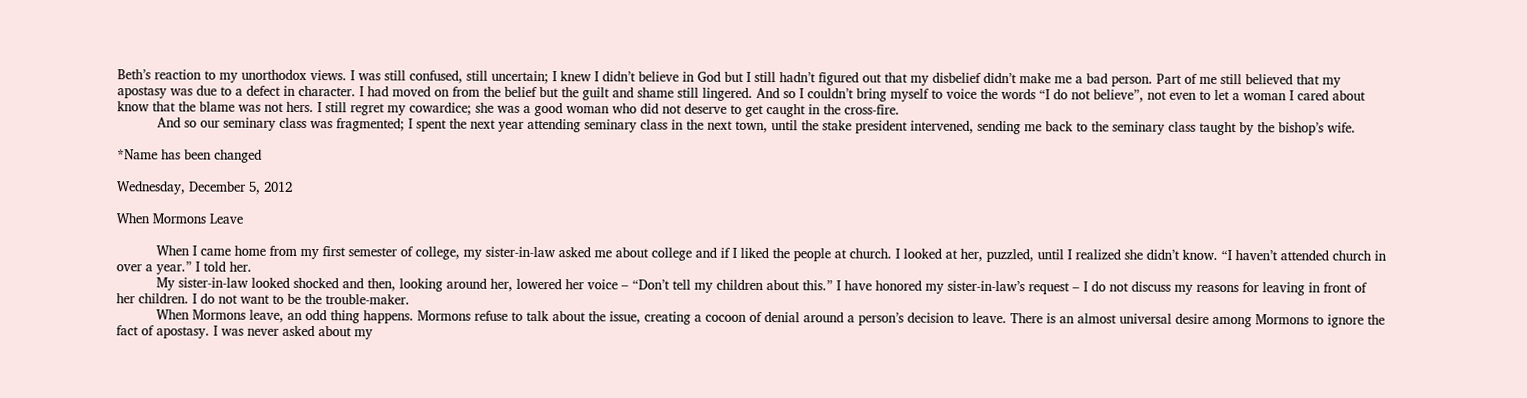Beth’s reaction to my unorthodox views. I was still confused, still uncertain; I knew I didn’t believe in God but I still hadn’t figured out that my disbelief didn’t make me a bad person. Part of me still believed that my apostasy was due to a defect in character. I had moved on from the belief but the guilt and shame still lingered. And so I couldn’t bring myself to voice the words “I do not believe”, not even to let a woman I cared about know that the blame was not hers. I still regret my cowardice; she was a good woman who did not deserve to get caught in the cross-fire.
          And so our seminary class was fragmented; I spent the next year attending seminary class in the next town, until the stake president intervened, sending me back to the seminary class taught by the bishop’s wife.

*Name has been changed

Wednesday, December 5, 2012

When Mormons Leave

          When I came home from my first semester of college, my sister-in-law asked me about college and if I liked the people at church. I looked at her, puzzled, until I realized she didn’t know. “I haven’t attended church in over a year.” I told her.
          My sister-in-law looked shocked and then, looking around her, lowered her voice – “Don’t tell my children about this.” I have honored my sister-in-law’s request – I do not discuss my reasons for leaving in front of her children. I do not want to be the trouble-maker.
          When Mormons leave, an odd thing happens. Mormons refuse to talk about the issue, creating a cocoon of denial around a person’s decision to leave. There is an almost universal desire among Mormons to ignore the fact of apostasy. I was never asked about my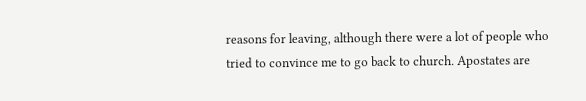reasons for leaving, although there were a lot of people who tried to convince me to go back to church. Apostates are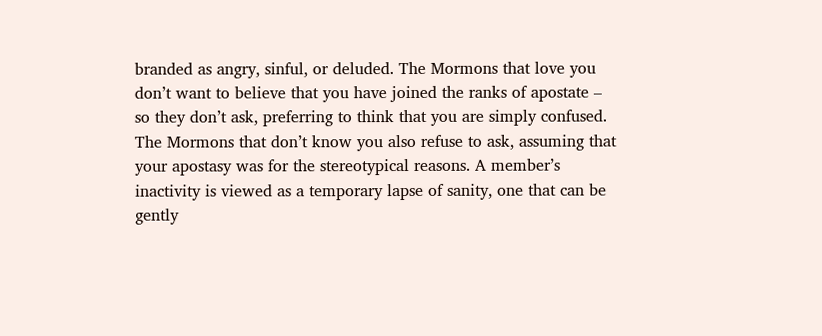branded as angry, sinful, or deluded. The Mormons that love you don’t want to believe that you have joined the ranks of apostate – so they don’t ask, preferring to think that you are simply confused. The Mormons that don’t know you also refuse to ask, assuming that your apostasy was for the stereotypical reasons. A member’s inactivity is viewed as a temporary lapse of sanity, one that can be gently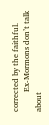corrected by the faithful.
          Ex-Mormons don’t talk about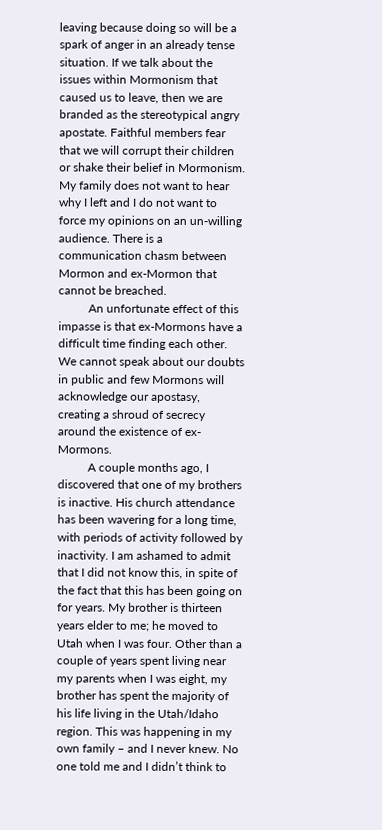leaving because doing so will be a spark of anger in an already tense situation. If we talk about the issues within Mormonism that caused us to leave, then we are branded as the stereotypical angry apostate. Faithful members fear that we will corrupt their children or shake their belief in Mormonism. My family does not want to hear why I left and I do not want to force my opinions on an un-willing audience. There is a communication chasm between Mormon and ex-Mormon that cannot be breached.
          An unfortunate effect of this impasse is that ex-Mormons have a difficult time finding each other. We cannot speak about our doubts in public and few Mormons will acknowledge our apostasy, creating a shroud of secrecy around the existence of ex-Mormons.
          A couple months ago, I discovered that one of my brothers is inactive. His church attendance has been wavering for a long time, with periods of activity followed by inactivity. I am ashamed to admit that I did not know this, in spite of the fact that this has been going on for years. My brother is thirteen years elder to me; he moved to Utah when I was four. Other than a couple of years spent living near my parents when I was eight, my brother has spent the majority of his life living in the Utah/Idaho region. This was happening in my own family – and I never knew. No one told me and I didn’t think to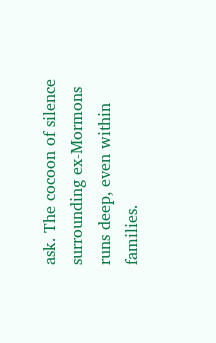ask. The cocoon of silence surrounding ex-Mormons runs deep, even within families.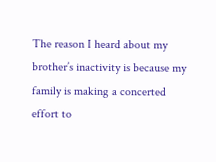The reason I heard about my brother’s inactivity is because my family is making a concerted effort to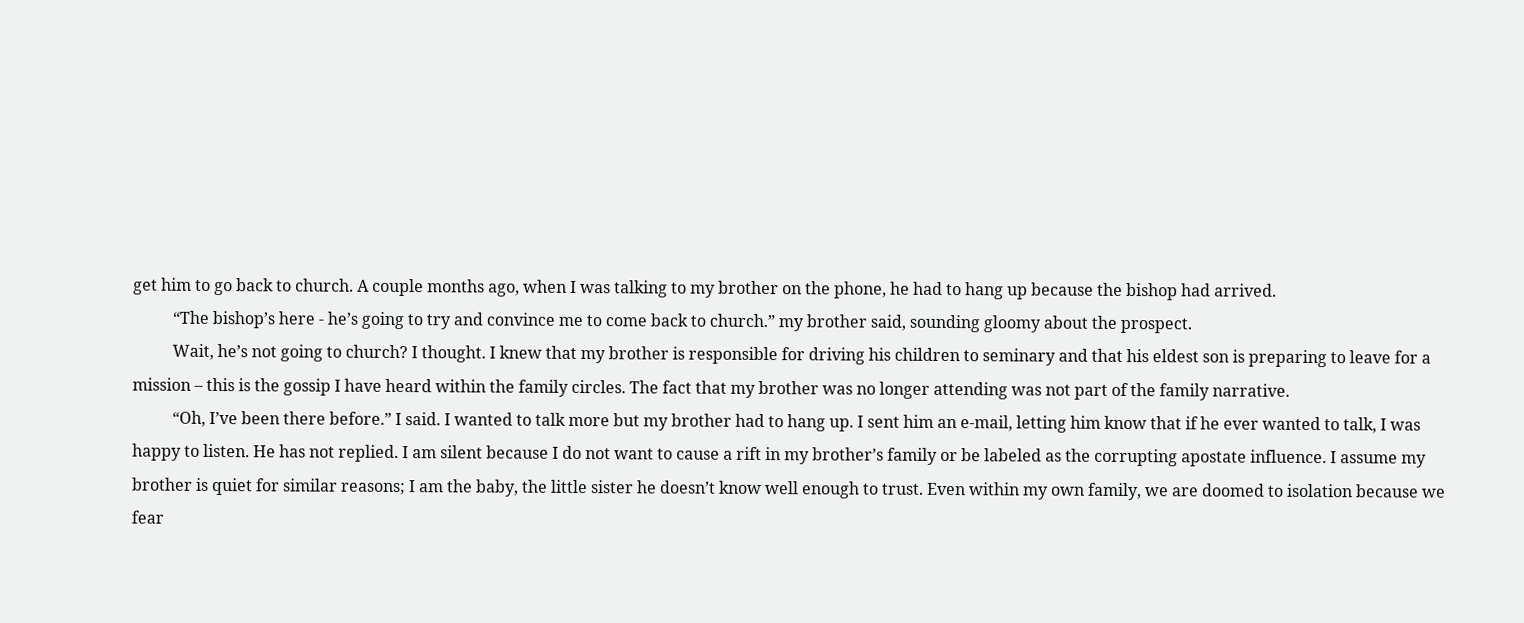get him to go back to church. A couple months ago, when I was talking to my brother on the phone, he had to hang up because the bishop had arrived.
          “The bishop’s here - he’s going to try and convince me to come back to church.” my brother said, sounding gloomy about the prospect.
          Wait, he’s not going to church? I thought. I knew that my brother is responsible for driving his children to seminary and that his eldest son is preparing to leave for a mission – this is the gossip I have heard within the family circles. The fact that my brother was no longer attending was not part of the family narrative.
          “Oh, I’ve been there before.” I said. I wanted to talk more but my brother had to hang up. I sent him an e-mail, letting him know that if he ever wanted to talk, I was happy to listen. He has not replied. I am silent because I do not want to cause a rift in my brother’s family or be labeled as the corrupting apostate influence. I assume my brother is quiet for similar reasons; I am the baby, the little sister he doesn’t know well enough to trust. Even within my own family, we are doomed to isolation because we fear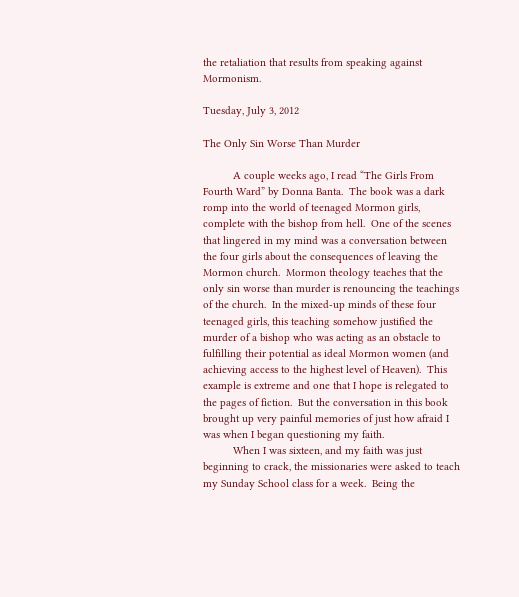the retaliation that results from speaking against Mormonism.

Tuesday, July 3, 2012

The Only Sin Worse Than Murder

          A couple weeks ago, I read “The Girls From Fourth Ward” by Donna Banta.  The book was a dark romp into the world of teenaged Mormon girls, complete with the bishop from hell.  One of the scenes that lingered in my mind was a conversation between the four girls about the consequences of leaving the Mormon church.  Mormon theology teaches that the only sin worse than murder is renouncing the teachings of the church.  In the mixed-up minds of these four teenaged girls, this teaching somehow justified the murder of a bishop who was acting as an obstacle to fulfilling their potential as ideal Mormon women (and achieving access to the highest level of Heaven).  This example is extreme and one that I hope is relegated to the pages of fiction.  But the conversation in this book brought up very painful memories of just how afraid I was when I began questioning my faith.
          When I was sixteen, and my faith was just beginning to crack, the missionaries were asked to teach my Sunday School class for a week.  Being the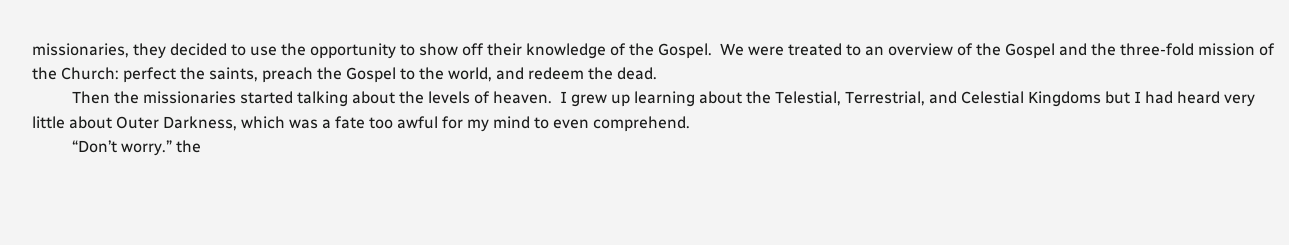missionaries, they decided to use the opportunity to show off their knowledge of the Gospel.  We were treated to an overview of the Gospel and the three-fold mission of the Church: perfect the saints, preach the Gospel to the world, and redeem the dead.
          Then the missionaries started talking about the levels of heaven.  I grew up learning about the Telestial, Terrestrial, and Celestial Kingdoms but I had heard very little about Outer Darkness, which was a fate too awful for my mind to even comprehend.
          “Don’t worry.” the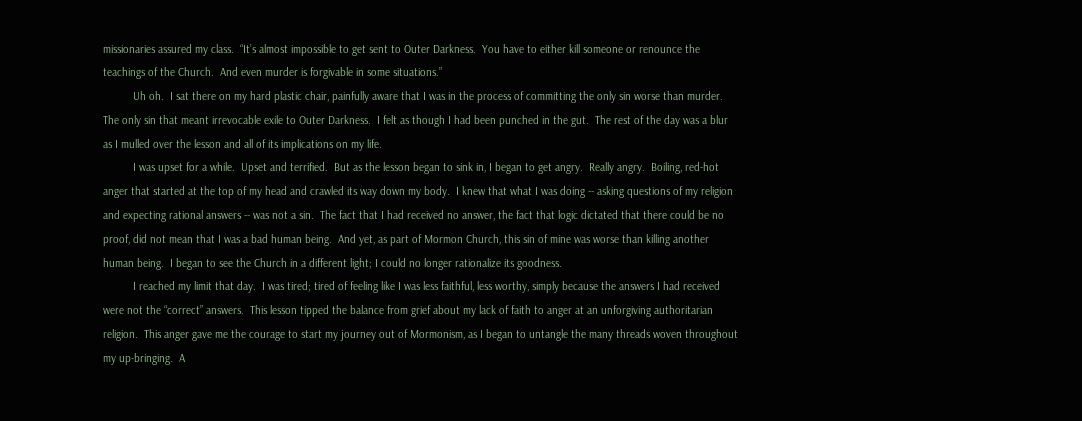missionaries assured my class.  “It’s almost impossible to get sent to Outer Darkness.  You have to either kill someone or renounce the teachings of the Church.  And even murder is forgivable in some situations.”
          Uh oh.  I sat there on my hard plastic chair, painfully aware that I was in the process of committing the only sin worse than murder.  The only sin that meant irrevocable exile to Outer Darkness.  I felt as though I had been punched in the gut.  The rest of the day was a blur as I mulled over the lesson and all of its implications on my life.
          I was upset for a while.  Upset and terrified.  But as the lesson began to sink in, I began to get angry.  Really angry.  Boiling, red-hot anger that started at the top of my head and crawled its way down my body.  I knew that what I was doing -- asking questions of my religion and expecting rational answers -- was not a sin.  The fact that I had received no answer, the fact that logic dictated that there could be no proof, did not mean that I was a bad human being.  And yet, as part of Mormon Church, this sin of mine was worse than killing another human being.  I began to see the Church in a different light; I could no longer rationalize its goodness.
          I reached my limit that day.  I was tired; tired of feeling like I was less faithful, less worthy, simply because the answers I had received were not the “correct” answers.  This lesson tipped the balance from grief about my lack of faith to anger at an unforgiving authoritarian religion.  This anger gave me the courage to start my journey out of Mormonism, as I began to untangle the many threads woven throughout my up-bringing.  A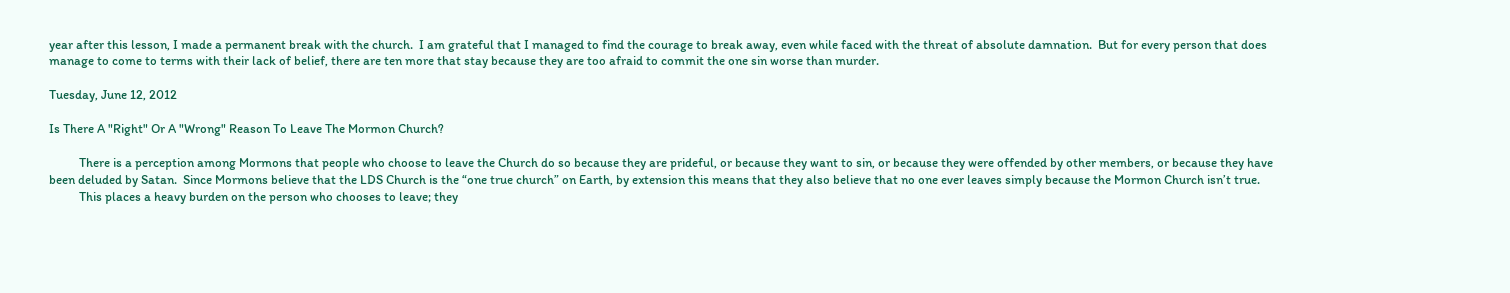year after this lesson, I made a permanent break with the church.  I am grateful that I managed to find the courage to break away, even while faced with the threat of absolute damnation.  But for every person that does manage to come to terms with their lack of belief, there are ten more that stay because they are too afraid to commit the one sin worse than murder.

Tuesday, June 12, 2012

Is There A "Right" Or A "Wrong" Reason To Leave The Mormon Church?

          There is a perception among Mormons that people who choose to leave the Church do so because they are prideful, or because they want to sin, or because they were offended by other members, or because they have been deluded by Satan.  Since Mormons believe that the LDS Church is the “one true church” on Earth, by extension this means that they also believe that no one ever leaves simply because the Mormon Church isn’t true.
          This places a heavy burden on the person who chooses to leave; they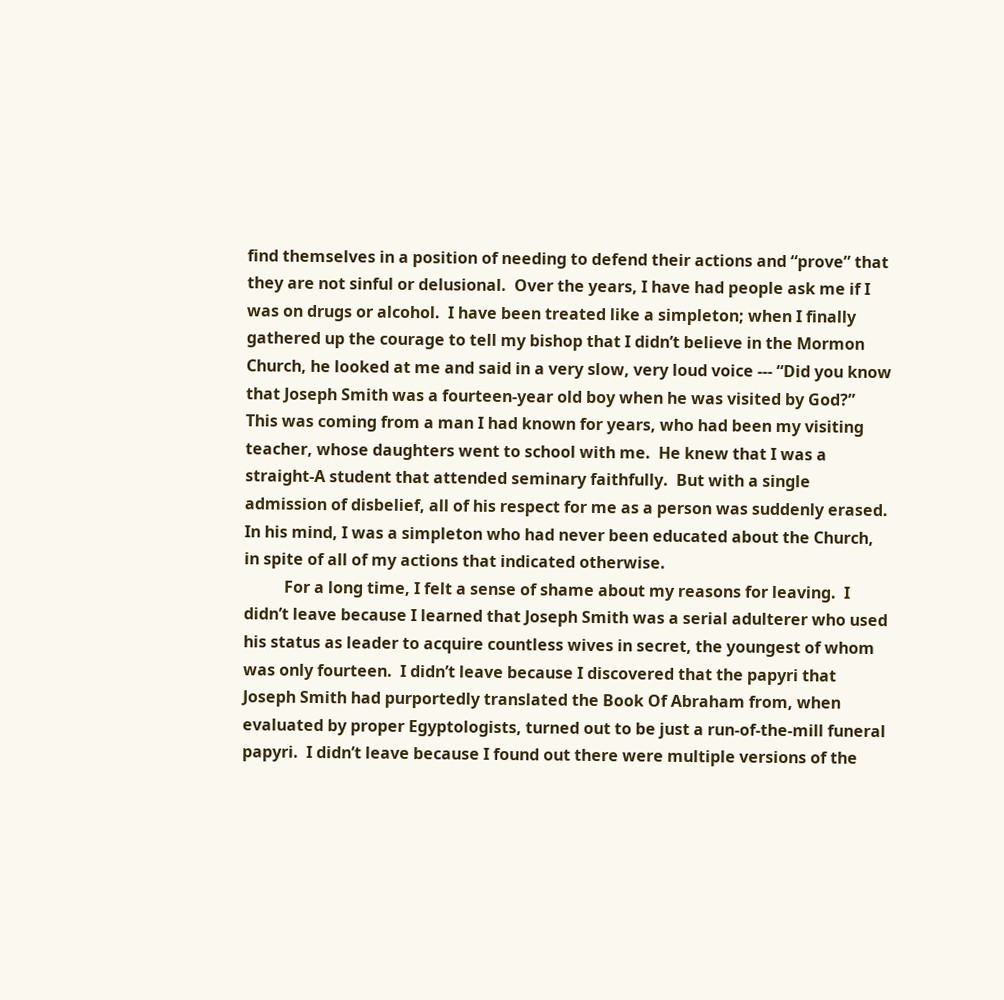find themselves in a position of needing to defend their actions and “prove” that they are not sinful or delusional.  Over the years, I have had people ask me if I was on drugs or alcohol.  I have been treated like a simpleton; when I finally gathered up the courage to tell my bishop that I didn’t believe in the Mormon Church, he looked at me and said in a very slow, very loud voice --- “Did you know that Joseph Smith was a fourteen-year old boy when he was visited by God?”  This was coming from a man I had known for years, who had been my visiting teacher, whose daughters went to school with me.  He knew that I was a straight-A student that attended seminary faithfully.  But with a single admission of disbelief, all of his respect for me as a person was suddenly erased.  In his mind, I was a simpleton who had never been educated about the Church, in spite of all of my actions that indicated otherwise.
          For a long time, I felt a sense of shame about my reasons for leaving.  I didn’t leave because I learned that Joseph Smith was a serial adulterer who used his status as leader to acquire countless wives in secret, the youngest of whom was only fourteen.  I didn’t leave because I discovered that the papyri that Joseph Smith had purportedly translated the Book Of Abraham from, when evaluated by proper Egyptologists, turned out to be just a run-of-the-mill funeral papyri.  I didn’t leave because I found out there were multiple versions of the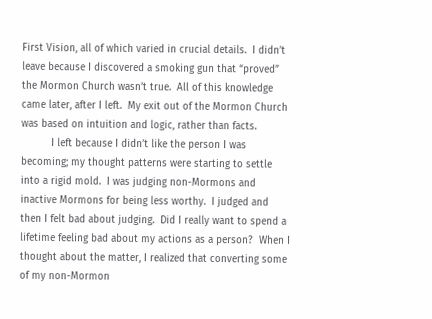First Vision, all of which varied in crucial details.  I didn’t leave because I discovered a smoking gun that “proved” the Mormon Church wasn’t true.  All of this knowledge came later, after I left.  My exit out of the Mormon Church was based on intuition and logic, rather than facts.
          I left because I didn’t like the person I was becoming; my thought patterns were starting to settle into a rigid mold.  I was judging non-Mormons and inactive Mormons for being less worthy.  I judged and then I felt bad about judging.  Did I really want to spend a lifetime feeling bad about my actions as a person?  When I thought about the matter, I realized that converting some of my non-Mormon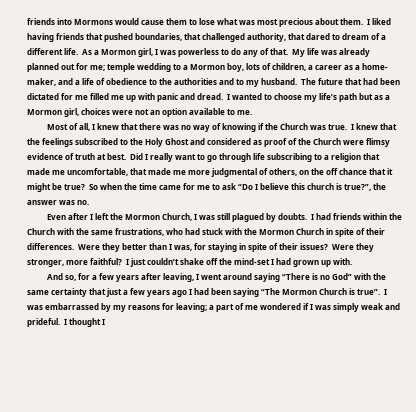friends into Mormons would cause them to lose what was most precious about them.  I liked having friends that pushed boundaries, that challenged authority, that dared to dream of a different life.  As a Mormon girl, I was powerless to do any of that.  My life was already planned out for me; temple wedding to a Mormon boy, lots of children, a career as a home-maker, and a life of obedience to the authorities and to my husband.  The future that had been dictated for me filled me up with panic and dread.  I wanted to choose my life’s path but as a Mormon girl, choices were not an option available to me.
          Most of all, I knew that there was no way of knowing if the Church was true.  I knew that the feelings subscribed to the Holy Ghost and considered as proof of the Church were flimsy evidence of truth at best.  Did I really want to go through life subscribing to a religion that made me uncomfortable, that made me more judgmental of others, on the off chance that it might be true?  So when the time came for me to ask “Do I believe this church is true?”, the answer was no.
          Even after I left the Mormon Church, I was still plagued by doubts.  I had friends within the Church with the same frustrations, who had stuck with the Mormon Church in spite of their differences.  Were they better than I was, for staying in spite of their issues?  Were they stronger, more faithful?  I just couldn’t shake off the mind-set I had grown up with.
          And so, for a few years after leaving, I went around saying “There is no God” with the same certainty that just a few years ago I had been saying “The Mormon Church is true”.  I was embarrassed by my reasons for leaving; a part of me wondered if I was simply weak and prideful.  I thought I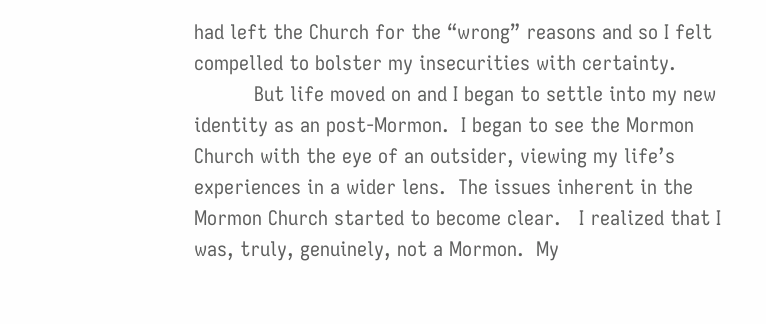had left the Church for the “wrong” reasons and so I felt compelled to bolster my insecurities with certainty.
          But life moved on and I began to settle into my new identity as an post-Mormon.  I began to see the Mormon Church with the eye of an outsider, viewing my life’s experiences in a wider lens.  The issues inherent in the Mormon Church started to become clear.   I realized that I was, truly, genuinely, not a Mormon.  My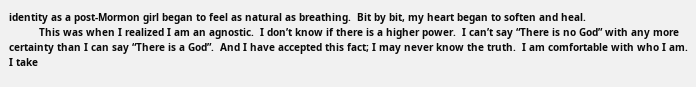identity as a post-Mormon girl began to feel as natural as breathing.  Bit by bit, my heart began to soften and heal.
          This was when I realized I am an agnostic.  I don’t know if there is a higher power.  I can’t say “There is no God” with any more certainty than I can say “There is a God”.  And I have accepted this fact; I may never know the truth.  I am comfortable with who I am.  I take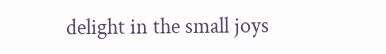delight in the small joys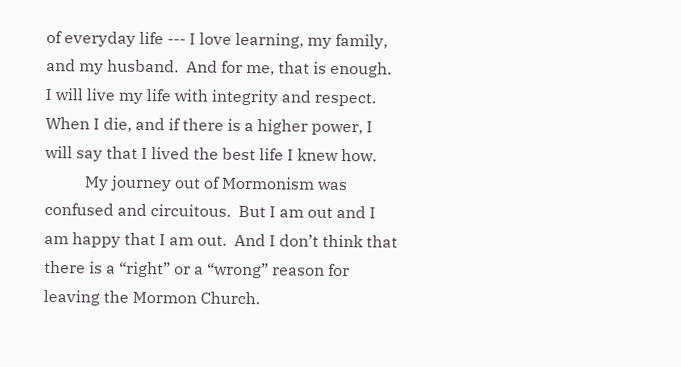of everyday life --- I love learning, my family, and my husband.  And for me, that is enough.  I will live my life with integrity and respect.  When I die, and if there is a higher power, I will say that I lived the best life I knew how.
          My journey out of Mormonism was confused and circuitous.  But I am out and I am happy that I am out.  And I don’t think that there is a “right” or a “wrong” reason for leaving the Mormon Church.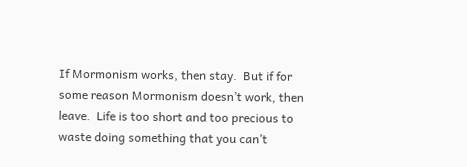If Mormonism works, then stay.  But if for some reason Mormonism doesn’t work, then leave.  Life is too short and too precious to waste doing something that you can’t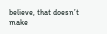believe, that doesn’t make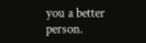you a better person.